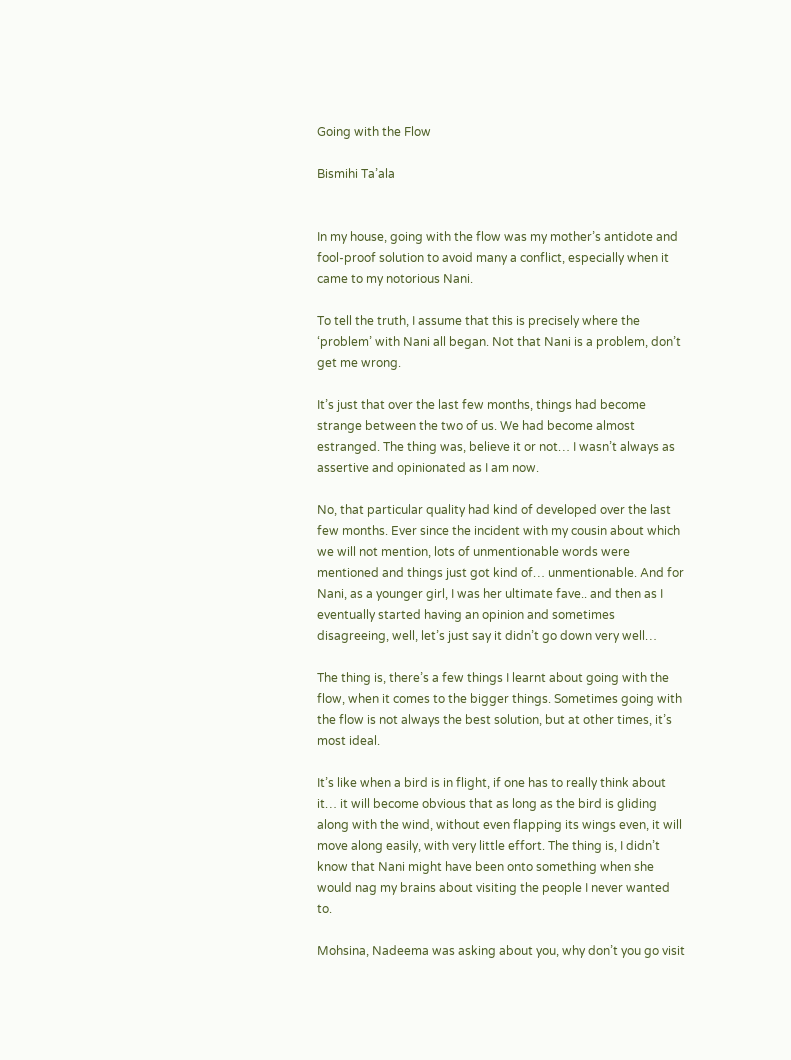Going with the Flow

Bismihi Ta’ala


In my house, going with the flow was my mother’s antidote and fool-proof solution to avoid many a conflict, especially when it came to my notorious Nani.

To tell the truth, I assume that this is precisely where the ‘problem’ with Nani all began. Not that Nani is a problem, don’t get me wrong.

It’s just that over the last few months, things had become strange between the two of us. We had become almost estranged. The thing was, believe it or not… I wasn’t always as assertive and opinionated as I am now.

No, that particular quality had kind of developed over the last few months. Ever since the incident with my cousin about which we will not mention, lots of unmentionable words were mentioned and things just got kind of… unmentionable. And for Nani, as a younger girl, I was her ultimate fave.. and then as I eventually started having an opinion and sometimes disagreeing, well, let’s just say it didn’t go down very well…

The thing is, there’s a few things I learnt about going with the flow, when it comes to the bigger things. Sometimes going with the flow is not always the best solution, but at other times, it’s most ideal.

It’s like when a bird is in flight, if one has to really think about it… it will become obvious that as long as the bird is gliding along with the wind, without even flapping its wings even, it will move along easily, with very little effort. The thing is, I didn’t know that Nani might have been onto something when she would nag my brains about visiting the people I never wanted to.

Mohsina, Nadeema was asking about you, why don’t you go visit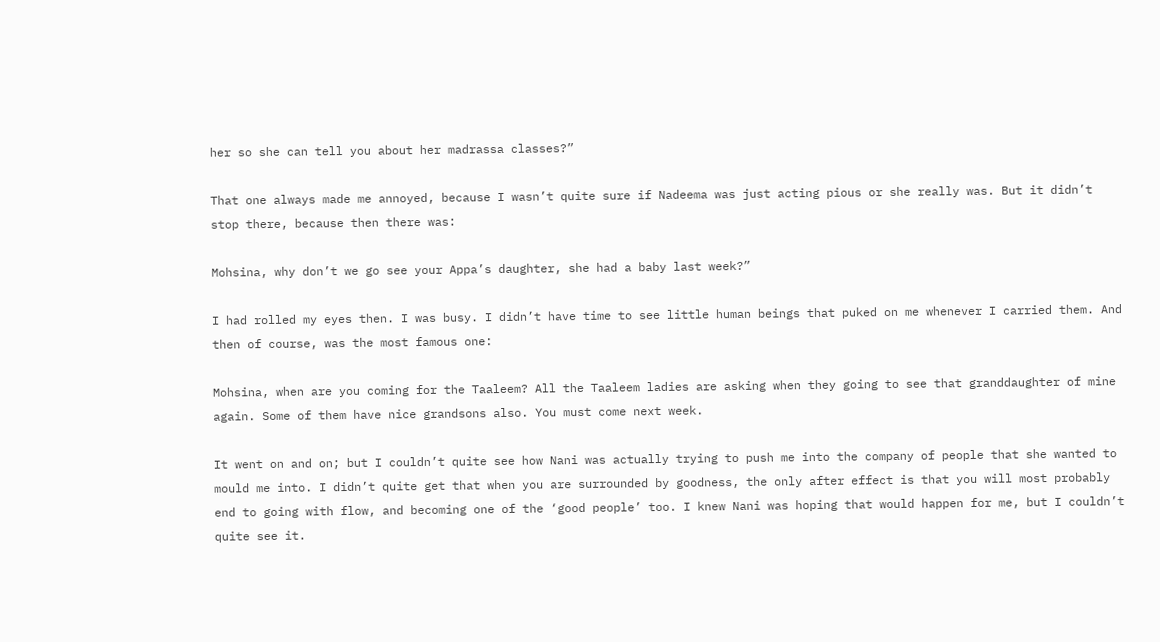her so she can tell you about her madrassa classes?”

That one always made me annoyed, because I wasn’t quite sure if Nadeema was just acting pious or she really was. But it didn’t stop there, because then there was:

Mohsina, why don’t we go see your Appa’s daughter, she had a baby last week?”

I had rolled my eyes then. I was busy. I didn’t have time to see little human beings that puked on me whenever I carried them. And then of course, was the most famous one:

Mohsina, when are you coming for the Taaleem? All the Taaleem ladies are asking when they going to see that granddaughter of mine again. Some of them have nice grandsons also. You must come next week.

It went on and on; but I couldn’t quite see how Nani was actually trying to push me into the company of people that she wanted to mould me into. I didn’t quite get that when you are surrounded by goodness, the only after effect is that you will most probably end to going with flow, and becoming one of the ‘good people’ too. I knew Nani was hoping that would happen for me, but I couldn’t quite see it.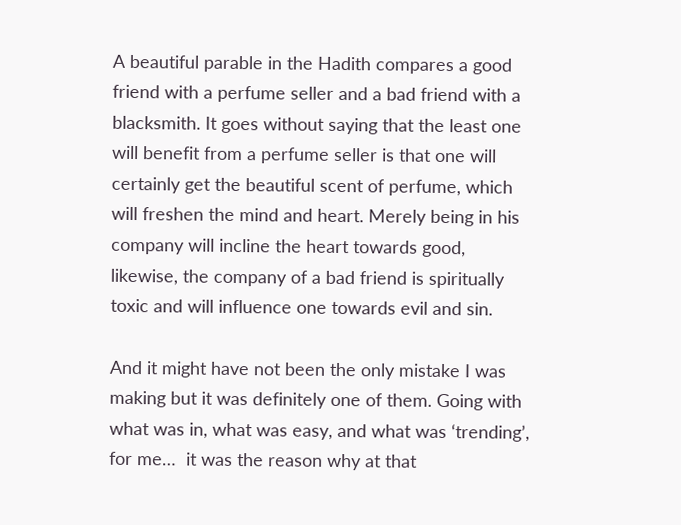A beautiful parable in the Hadith compares a good friend with a perfume seller and a bad friend with a blacksmith. It goes without saying that the least one will benefit from a perfume seller is that one will certainly get the beautiful scent of perfume, which will freshen the mind and heart. Merely being in his company will incline the heart towards good, likewise, the company of a bad friend is spiritually toxic and will influence one towards evil and sin.

And it might have not been the only mistake I was making but it was definitely one of them. Going with what was in, what was easy, and what was ‘trending’, for me…  it was the reason why at that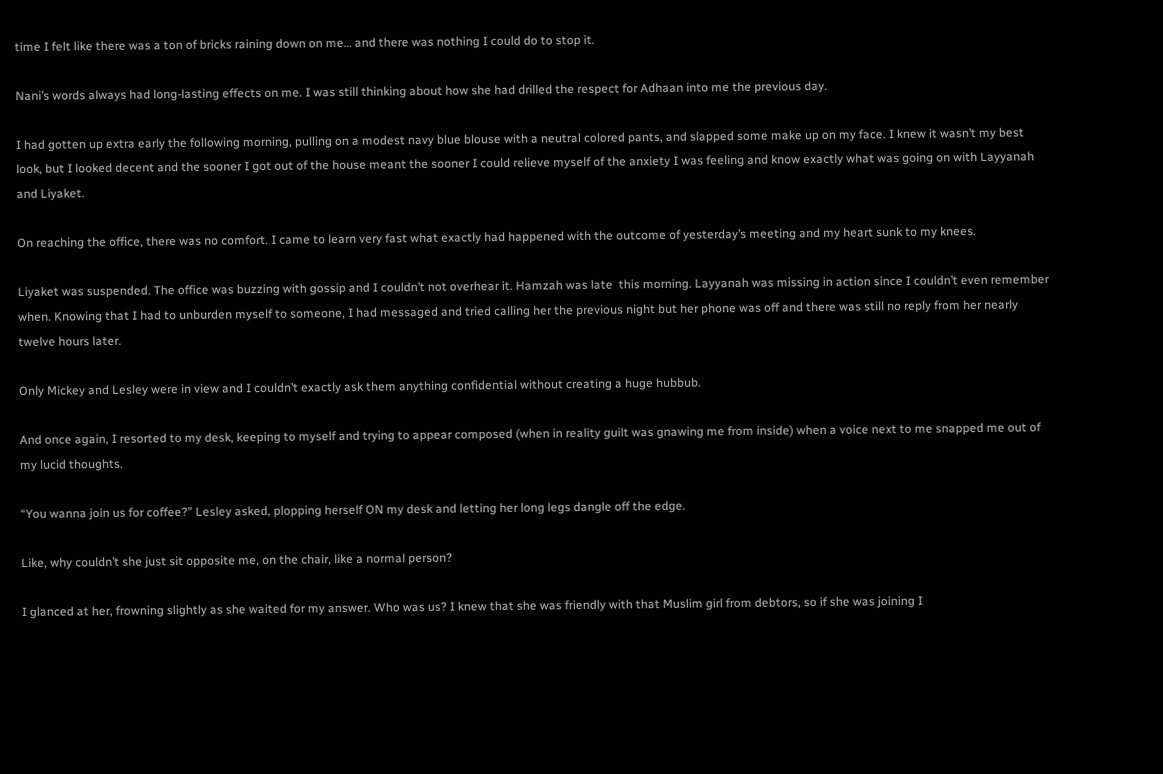time I felt like there was a ton of bricks raining down on me… and there was nothing I could do to stop it.

Nani’s words always had long-lasting effects on me. I was still thinking about how she had drilled the respect for Adhaan into me the previous day.

I had gotten up extra early the following morning, pulling on a modest navy blue blouse with a neutral colored pants, and slapped some make up on my face. I knew it wasn’t my best look, but I looked decent and the sooner I got out of the house meant the sooner I could relieve myself of the anxiety I was feeling and know exactly what was going on with Layyanah and Liyaket.

On reaching the office, there was no comfort. I came to learn very fast what exactly had happened with the outcome of yesterday’s meeting and my heart sunk to my knees.

Liyaket was suspended. The office was buzzing with gossip and I couldn’t not overhear it. Hamzah was late  this morning. Layyanah was missing in action since I couldn’t even remember when. Knowing that I had to unburden myself to someone, I had messaged and tried calling her the previous night but her phone was off and there was still no reply from her nearly twelve hours later.

Only Mickey and Lesley were in view and I couldn’t exactly ask them anything confidential without creating a huge hubbub.

And once again, I resorted to my desk, keeping to myself and trying to appear composed (when in reality guilt was gnawing me from inside) when a voice next to me snapped me out of my lucid thoughts.

“You wanna join us for coffee?” Lesley asked, plopping herself ON my desk and letting her long legs dangle off the edge.

Like, why couldn’t she just sit opposite me, on the chair, like a normal person?

I glanced at her, frowning slightly as she waited for my answer. Who was us? I knew that she was friendly with that Muslim girl from debtors, so if she was joining I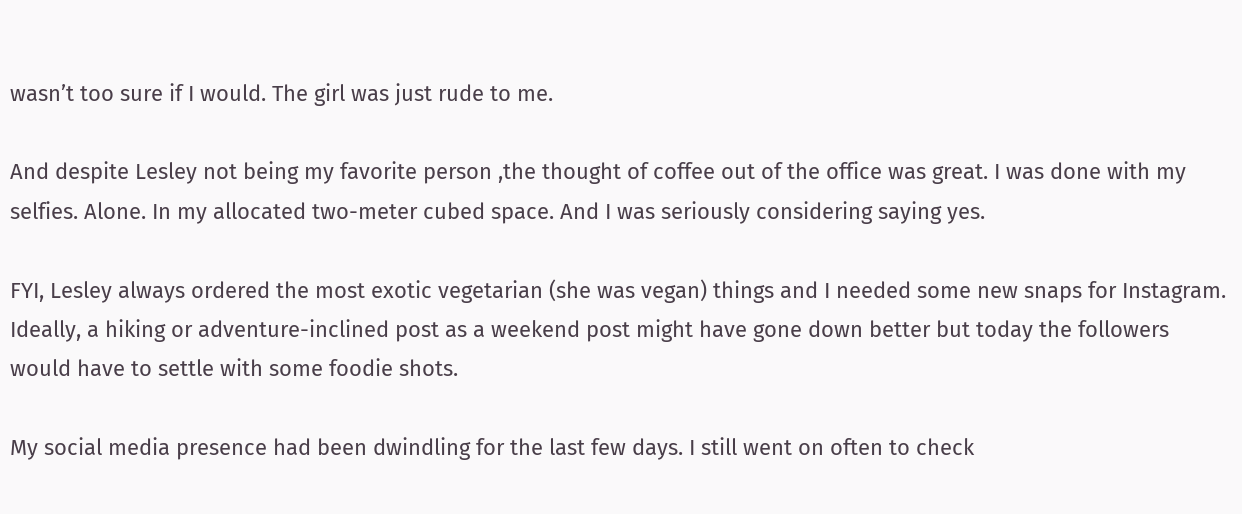wasn’t too sure if I would. The girl was just rude to me.

And despite Lesley not being my favorite person ,the thought of coffee out of the office was great. I was done with my selfies. Alone. In my allocated two-meter cubed space. And I was seriously considering saying yes.

FYI, Lesley always ordered the most exotic vegetarian (she was vegan) things and I needed some new snaps for Instagram. Ideally, a hiking or adventure-inclined post as a weekend post might have gone down better but today the followers would have to settle with some foodie shots.

My social media presence had been dwindling for the last few days. I still went on often to check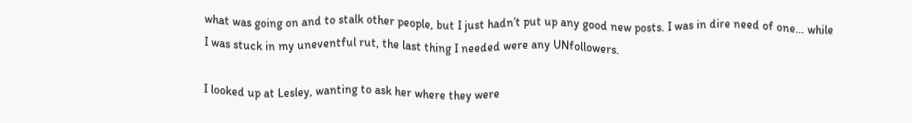what was going on and to stalk other people, but I just hadn’t put up any good new posts. I was in dire need of one… while I was stuck in my uneventful rut, the last thing I needed were any UNfollowers.

I looked up at Lesley, wanting to ask her where they were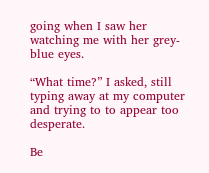going when I saw her watching me with her grey-blue eyes.

“What time?” I asked, still typing away at my computer and trying to to appear too desperate.

Be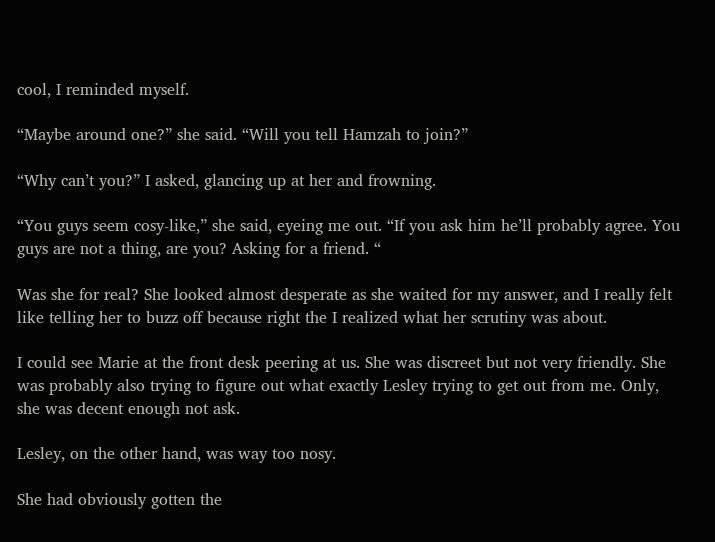cool, I reminded myself.

“Maybe around one?” she said. “Will you tell Hamzah to join?”

“Why can’t you?” I asked, glancing up at her and frowning.

“You guys seem cosy-like,” she said, eyeing me out. “If you ask him he’ll probably agree. You guys are not a thing, are you? Asking for a friend. “

Was she for real? She looked almost desperate as she waited for my answer, and I really felt like telling her to buzz off because right the I realized what her scrutiny was about.

I could see Marie at the front desk peering at us. She was discreet but not very friendly. She was probably also trying to figure out what exactly Lesley trying to get out from me. Only, she was decent enough not ask.

Lesley, on the other hand, was way too nosy.

She had obviously gotten the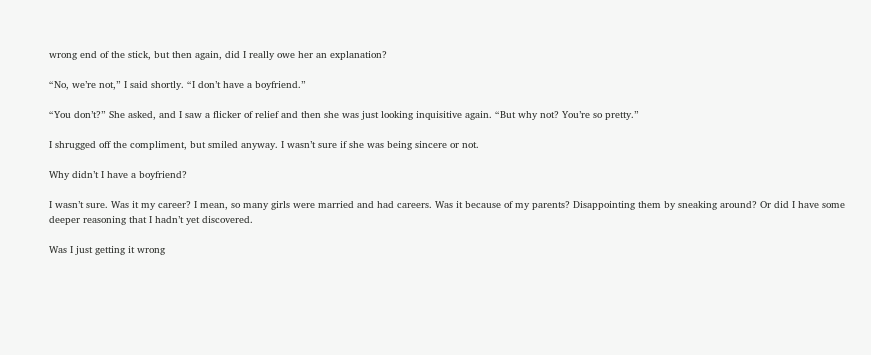wrong end of the stick, but then again, did I really owe her an explanation?

“No, we’re not,” I said shortly. “I don’t have a boyfriend.”

“You don’t?” She asked, and I saw a flicker of relief and then she was just looking inquisitive again. “But why not? You’re so pretty.”

I shrugged off the compliment, but smiled anyway. I wasn’t sure if she was being sincere or not.

Why didn’t I have a boyfriend?

I wasn’t sure. Was it my career? I mean, so many girls were married and had careers. Was it because of my parents? Disappointing them by sneaking around? Or did I have some deeper reasoning that I hadn’t yet discovered.

Was I just getting it wrong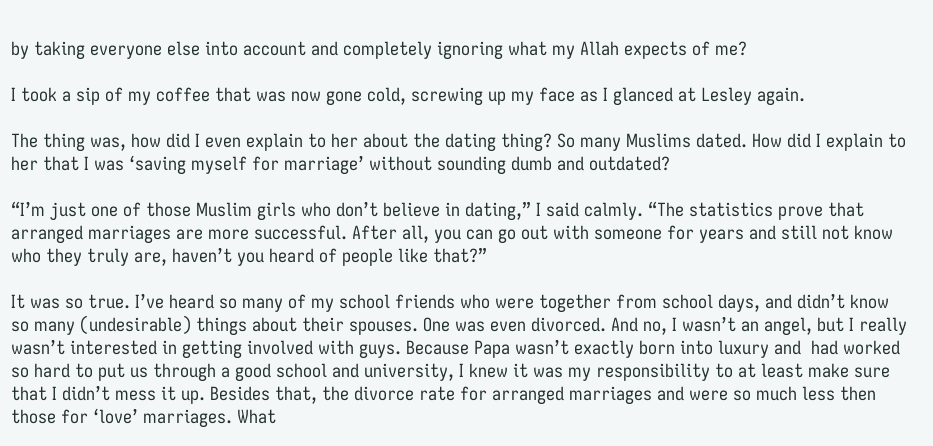by taking everyone else into account and completely ignoring what my Allah expects of me?

I took a sip of my coffee that was now gone cold, screwing up my face as I glanced at Lesley again.

The thing was, how did I even explain to her about the dating thing? So many Muslims dated. How did I explain to her that I was ‘saving myself for marriage’ without sounding dumb and outdated?

“I’m just one of those Muslim girls who don’t believe in dating,” I said calmly. “The statistics prove that arranged marriages are more successful. After all, you can go out with someone for years and still not know who they truly are, haven’t you heard of people like that?”

It was so true. I’ve heard so many of my school friends who were together from school days, and didn’t know so many (undesirable) things about their spouses. One was even divorced. And no, I wasn’t an angel, but I really wasn’t interested in getting involved with guys. Because Papa wasn’t exactly born into luxury and  had worked so hard to put us through a good school and university, I knew it was my responsibility to at least make sure that I didn’t mess it up. Besides that, the divorce rate for arranged marriages and were so much less then those for ‘love’ marriages. What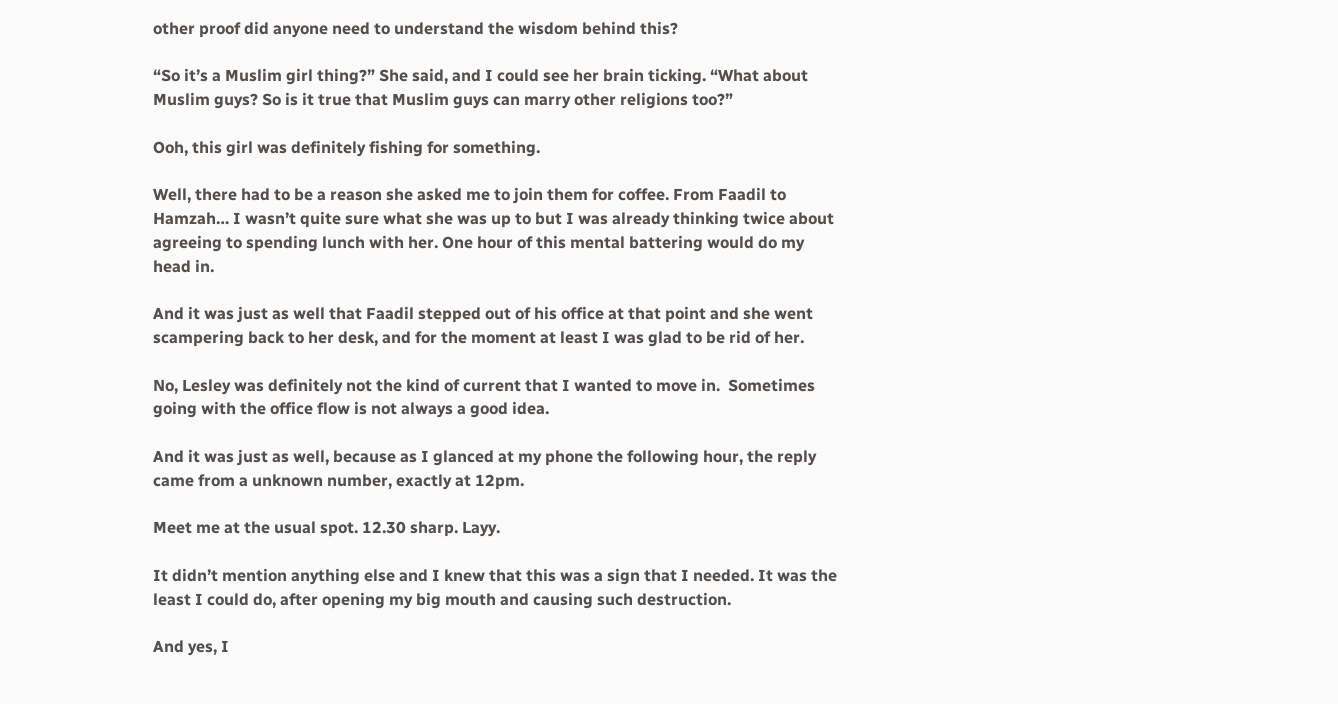other proof did anyone need to understand the wisdom behind this?

“So it’s a Muslim girl thing?” She said, and I could see her brain ticking. “What about Muslim guys? So is it true that Muslim guys can marry other religions too?”

Ooh, this girl was definitely fishing for something.

Well, there had to be a reason she asked me to join them for coffee. From Faadil to Hamzah… I wasn’t quite sure what she was up to but I was already thinking twice about agreeing to spending lunch with her. One hour of this mental battering would do my head in.

And it was just as well that Faadil stepped out of his office at that point and she went scampering back to her desk, and for the moment at least I was glad to be rid of her.

No, Lesley was definitely not the kind of current that I wanted to move in.  Sometimes going with the office flow is not always a good idea.

And it was just as well, because as I glanced at my phone the following hour, the reply came from a unknown number, exactly at 12pm.

Meet me at the usual spot. 12.30 sharp. Layy.

It didn’t mention anything else and I knew that this was a sign that I needed. It was the least I could do, after opening my big mouth and causing such destruction.

And yes, I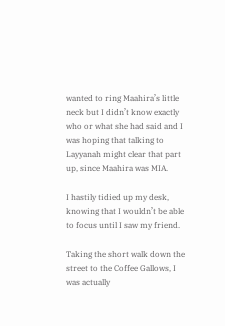wanted to ring Maahira’s little neck but I didn’t know exactly who or what she had said and I was hoping that talking to Layyanah might clear that part up, since Maahira was MIA.

I hastily tidied up my desk, knowing that I wouldn’t be able to focus until I saw my friend.

Taking the short walk down the street to the Coffee Gallows, I was actually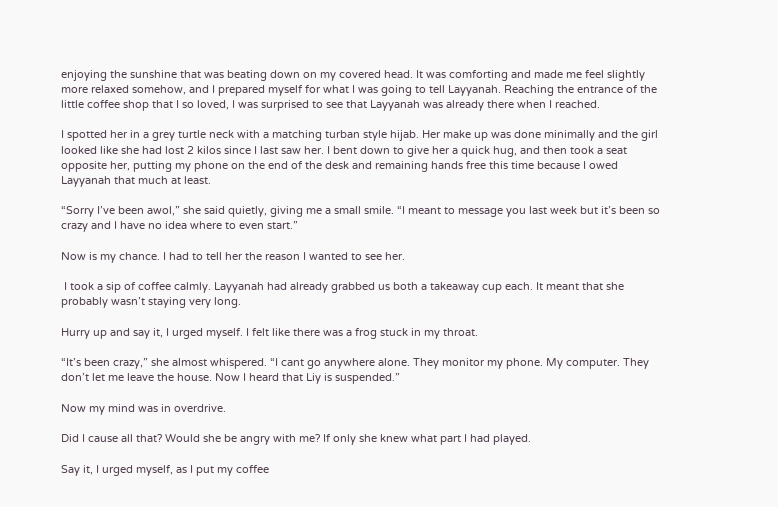enjoying the sunshine that was beating down on my covered head. It was comforting and made me feel slightly more relaxed somehow, and I prepared myself for what I was going to tell Layyanah. Reaching the entrance of the little coffee shop that I so loved, I was surprised to see that Layyanah was already there when I reached.

I spotted her in a grey turtle neck with a matching turban style hijab. Her make up was done minimally and the girl looked like she had lost 2 kilos since I last saw her. I bent down to give her a quick hug, and then took a seat opposite her, putting my phone on the end of the desk and remaining hands free this time because I owed Layyanah that much at least.

“Sorry I’ve been awol,” she said quietly, giving me a small smile. “I meant to message you last week but it’s been so crazy and I have no idea where to even start.”

Now is my chance. I had to tell her the reason I wanted to see her.

 I took a sip of coffee calmly. Layyanah had already grabbed us both a takeaway cup each. It meant that she probably wasn’t staying very long.

Hurry up and say it, I urged myself. I felt like there was a frog stuck in my throat.

“It’s been crazy,” she almost whispered. “I cant go anywhere alone. They monitor my phone. My computer. They don’t let me leave the house. Now I heard that Liy is suspended.”

Now my mind was in overdrive.

Did I cause all that? Would she be angry with me? If only she knew what part I had played.

Say it, I urged myself, as I put my coffee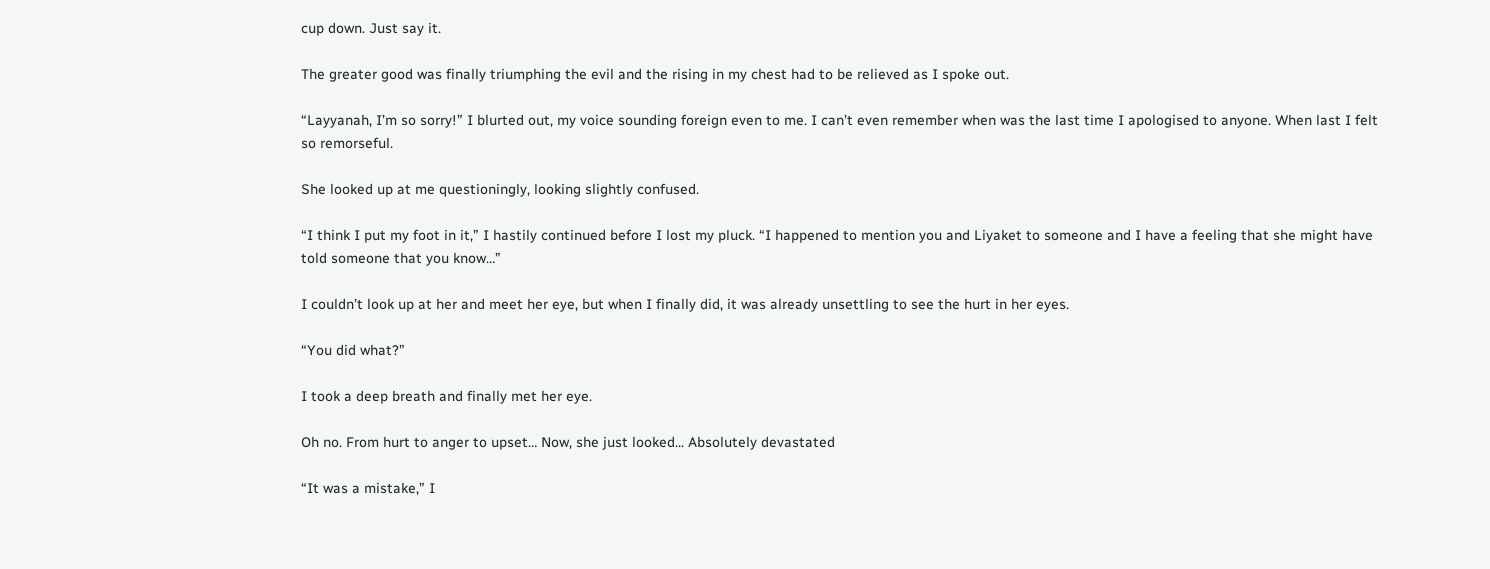cup down. Just say it.

The greater good was finally triumphing the evil and the rising in my chest had to be relieved as I spoke out.

“Layyanah, I’m so sorry!” I blurted out, my voice sounding foreign even to me. I can’t even remember when was the last time I apologised to anyone. When last I felt so remorseful.

She looked up at me questioningly, looking slightly confused.

“I think I put my foot in it,” I hastily continued before I lost my pluck. “I happened to mention you and Liyaket to someone and I have a feeling that she might have told someone that you know…”

I couldn’t look up at her and meet her eye, but when I finally did, it was already unsettling to see the hurt in her eyes.

“You did what?”

I took a deep breath and finally met her eye.

Oh no. From hurt to anger to upset… Now, she just looked... Absolutely devastated

“It was a mistake,” I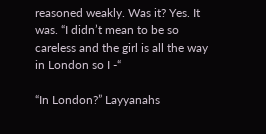reasoned weakly. Was it? Yes. It was. “I didn’t mean to be so careless and the girl is all the way in London so I -“

“In London?” Layyanahs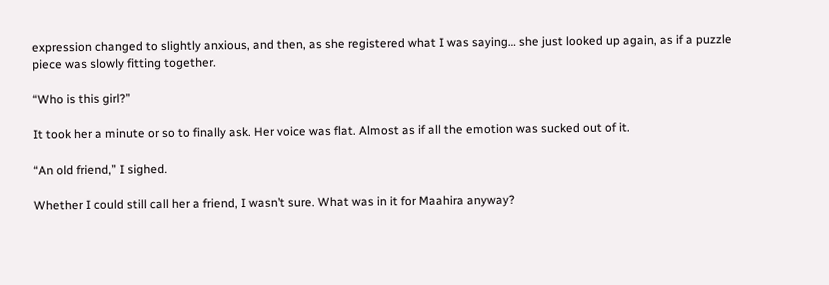expression changed to slightly anxious, and then, as she registered what I was saying… she just looked up again, as if a puzzle piece was slowly fitting together.

“Who is this girl?”

It took her a minute or so to finally ask. Her voice was flat. Almost as if all the emotion was sucked out of it.

“An old friend,” I sighed.

Whether I could still call her a friend, I wasn’t sure. What was in it for Maahira anyway?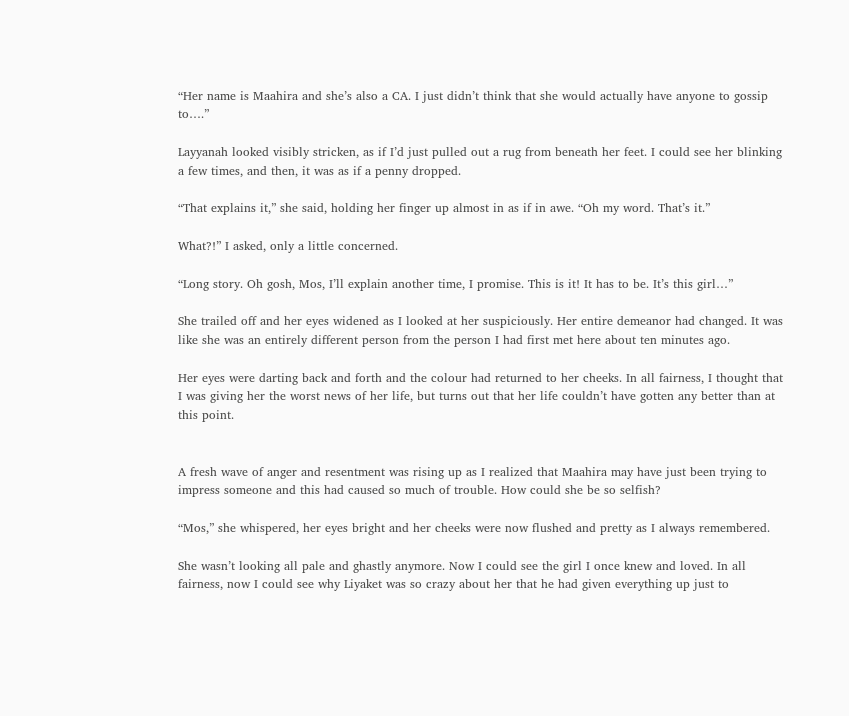“Her name is Maahira and she’s also a CA. I just didn’t think that she would actually have anyone to gossip to….”

Layyanah looked visibly stricken, as if I’d just pulled out a rug from beneath her feet. I could see her blinking a few times, and then, it was as if a penny dropped.

“That explains it,” she said, holding her finger up almost in as if in awe. “Oh my word. That’s it.”

What?!” I asked, only a little concerned.

“Long story. Oh gosh, Mos, I’ll explain another time, I promise. This is it! It has to be. It’s this girl…”

She trailed off and her eyes widened as I looked at her suspiciously. Her entire demeanor had changed. It was like she was an entirely different person from the person I had first met here about ten minutes ago.

Her eyes were darting back and forth and the colour had returned to her cheeks. In all fairness, I thought that I was giving her the worst news of her life, but turns out that her life couldn’t have gotten any better than at this point.


A fresh wave of anger and resentment was rising up as I realized that Maahira may have just been trying to impress someone and this had caused so much of trouble. How could she be so selfish?

“Mos,” she whispered, her eyes bright and her cheeks were now flushed and pretty as I always remembered.

She wasn’t looking all pale and ghastly anymore. Now I could see the girl I once knew and loved. In all fairness, now I could see why Liyaket was so crazy about her that he had given everything up just to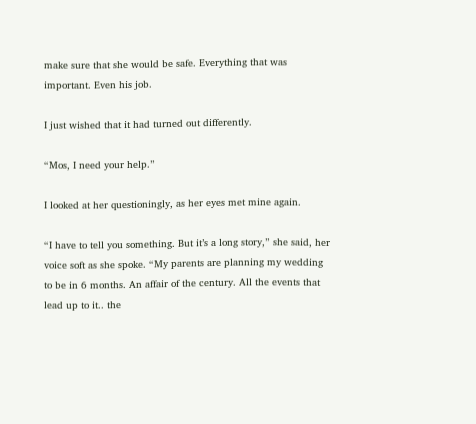make sure that she would be safe. Everything that was important. Even his job.

I just wished that it had turned out differently.

“Mos, I need your help.”

I looked at her questioningly, as her eyes met mine again.

“I have to tell you something. But it’s a long story,” she said, her voice soft as she spoke. “My parents are planning my wedding to be in 6 months. An affair of the century. All the events that lead up to it.. the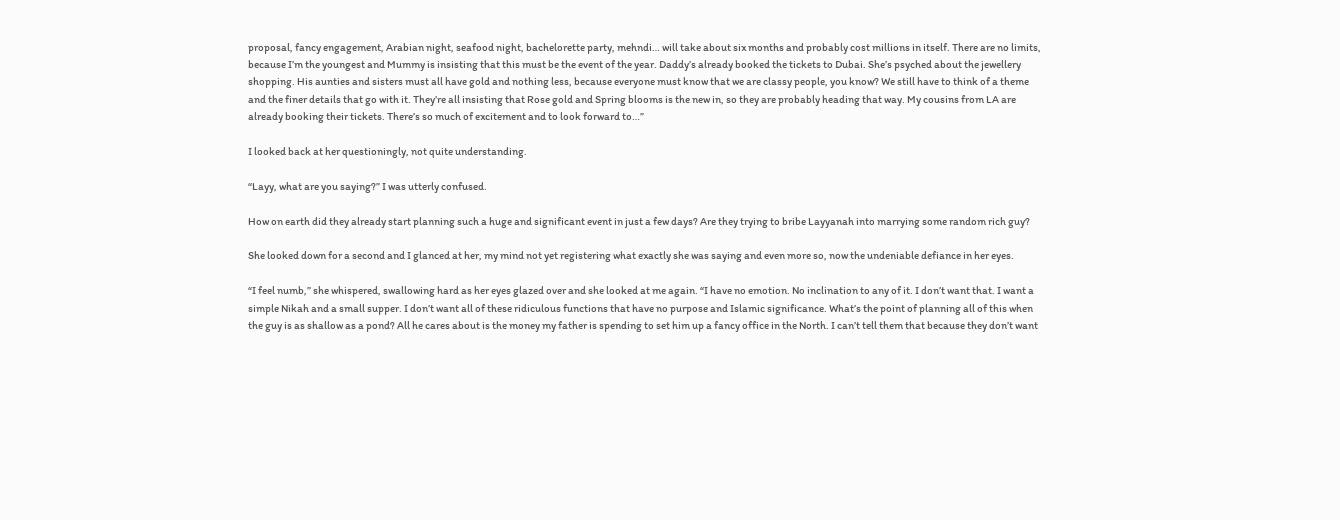proposal, fancy engagement, Arabian night, seafood night, bachelorette party, mehndi… will take about six months and probably cost millions in itself. There are no limits, because I’m the youngest and Mummy is insisting that this must be the event of the year. Daddy’s already booked the tickets to Dubai. She’s psyched about the jewellery shopping. His aunties and sisters must all have gold and nothing less, because everyone must know that we are classy people, you know? We still have to think of a theme and the finer details that go with it. They’re all insisting that Rose gold and Spring blooms is the new in, so they are probably heading that way. My cousins from LA are already booking their tickets. There’s so much of excitement and to look forward to…”

I looked back at her questioningly, not quite understanding.

“Layy, what are you saying?” I was utterly confused.

How on earth did they already start planning such a huge and significant event in just a few days? Are they trying to bribe Layyanah into marrying some random rich guy?

She looked down for a second and I glanced at her, my mind not yet registering what exactly she was saying and even more so, now the undeniable defiance in her eyes.

“I feel numb,” she whispered, swallowing hard as her eyes glazed over and she looked at me again. “I have no emotion. No inclination to any of it. I don’t want that. I want a simple Nikah and a small supper. I don’t want all of these ridiculous functions that have no purpose and Islamic significance. What’s the point of planning all of this when the guy is as shallow as a pond? All he cares about is the money my father is spending to set him up a fancy office in the North. I can’t tell them that because they don’t want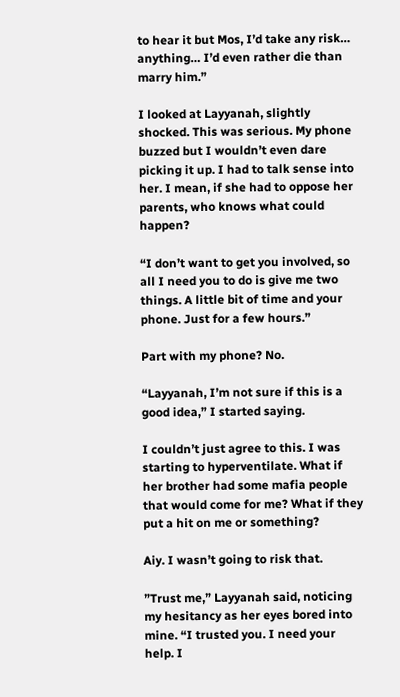to hear it but Mos, I’d take any risk… anything… I’d even rather die than marry him.”

I looked at Layyanah, slightly shocked. This was serious. My phone buzzed but I wouldn’t even dare picking it up. I had to talk sense into her. I mean, if she had to oppose her parents, who knows what could happen?

“I don’t want to get you involved, so all I need you to do is give me two things. A little bit of time and your phone. Just for a few hours.”

Part with my phone? No.

“Layyanah, I’m not sure if this is a good idea,” I started saying.

I couldn’t just agree to this. I was starting to hyperventilate. What if her brother had some mafia people that would come for me? What if they put a hit on me or something?

Aiy. I wasn’t going to risk that.

”Trust me,” Layyanah said, noticing my hesitancy as her eyes bored into mine. “I trusted you. I need your help. I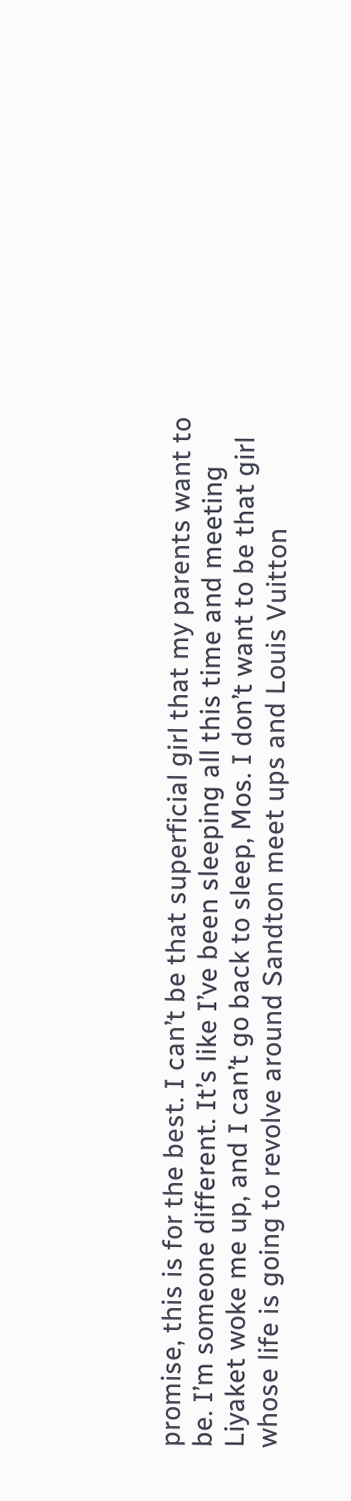promise, this is for the best. I can’t be that superficial girl that my parents want to be. I’m someone different. It’s like I’ve been sleeping all this time and meeting Liyaket woke me up, and I can’t go back to sleep, Mos. I don’t want to be that girl whose life is going to revolve around Sandton meet ups and Louis Vuitton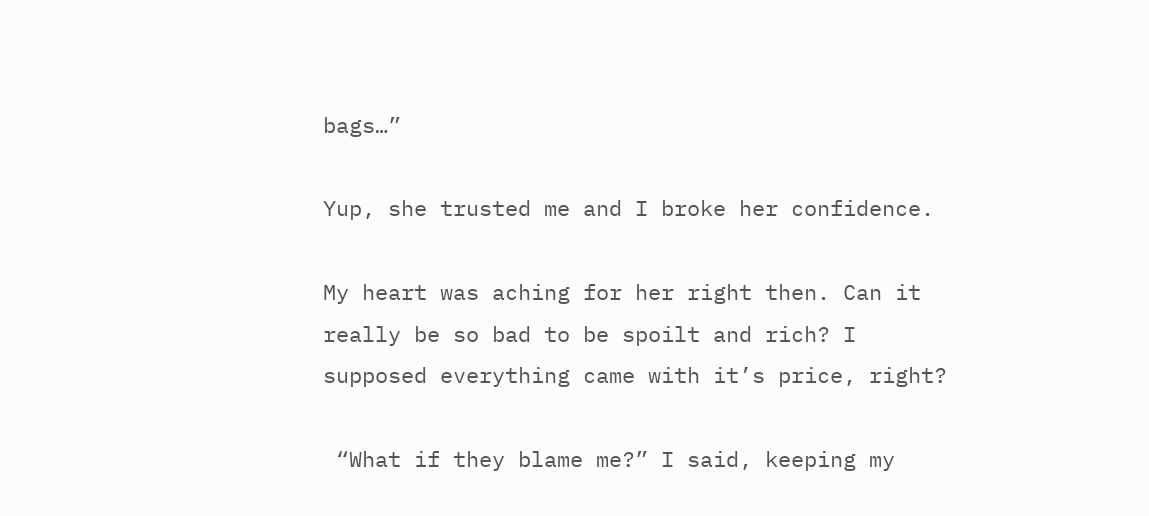bags…”

Yup, she trusted me and I broke her confidence.

My heart was aching for her right then. Can it really be so bad to be spoilt and rich? I supposed everything came with it’s price, right?

 “What if they blame me?” I said, keeping my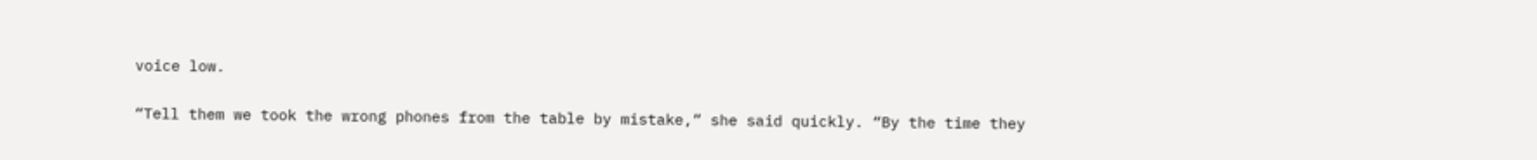voice low.

“Tell them we took the wrong phones from the table by mistake,” she said quickly. “By the time they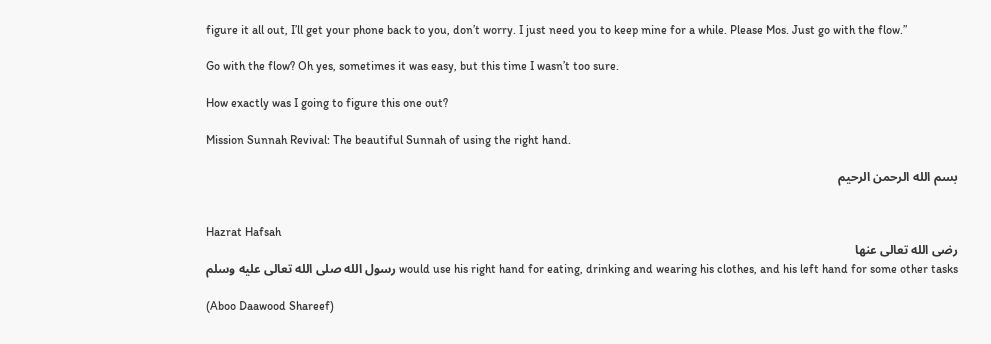figure it all out, I’ll get your phone back to you, don’t worry. I just need you to keep mine for a while. Please Mos. Just go with the flow.”

Go with the flow? Oh yes, sometimes it was easy, but this time I wasn’t too sure.

How exactly was I going to figure this one out?

Mission Sunnah Revival: The beautiful Sunnah of using the right hand.

بسم الله الرحمن الرحيم


Hazrat Hafsah
رضى الله تعالى عنها
رسول الله صلى الله تعالى عليه وسلم would use his right hand for eating, drinking and wearing his clothes, and his left hand for some other tasks

(Aboo Daawood Shareef)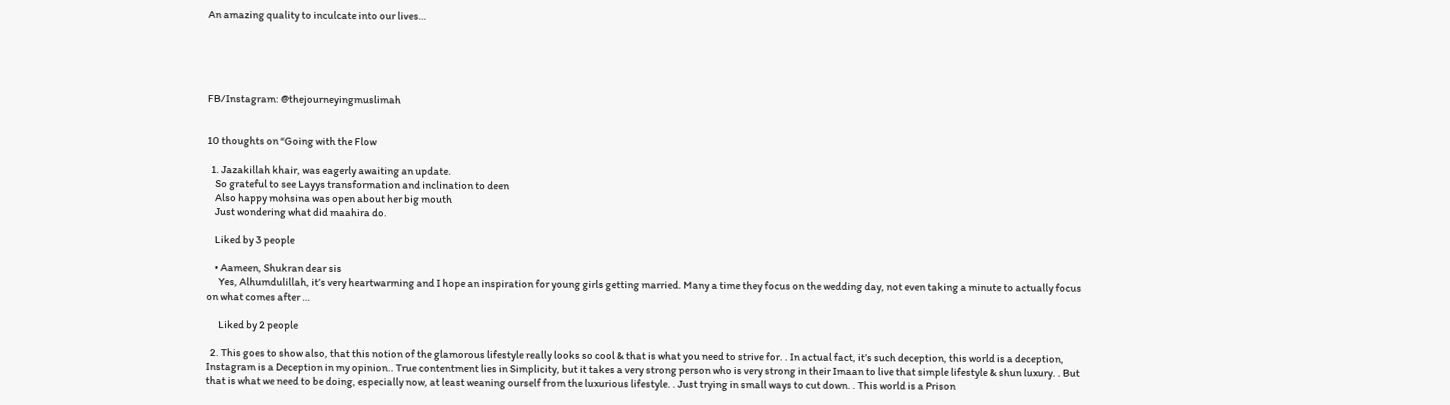An amazing quality to inculcate into our lives…





FB/Instagram: @thejourneyingmuslimah


10 thoughts on “Going with the Flow

  1. Jazakillah khair, was eagerly awaiting an update.
    So grateful to see Layys transformation and inclination to deen
    Also happy mohsina was open about her big mouth
    Just wondering what did maahira do.

    Liked by 3 people

    • Aameen, Shukran dear sis
      Yes, Alhumdulillah, it’s very heartwarming and I hope an inspiration for young girls getting married. Many a time they focus on the wedding day, not even taking a minute to actually focus on what comes after …

      Liked by 2 people

  2. This goes to show also, that this notion of the glamorous lifestyle really looks so cool & that is what you need to strive for. . In actual fact, it’s such deception, this world is a deception, Instagram is a Deception in my opinion.. True contentment lies in Simplicity, but it takes a very strong person who is very strong in their Imaan to live that simple lifestyle & shun luxury. . But that is what we need to be doing, especially now, at least weaning ourself from the luxurious lifestyle. . Just trying in small ways to cut down. . This world is a Prison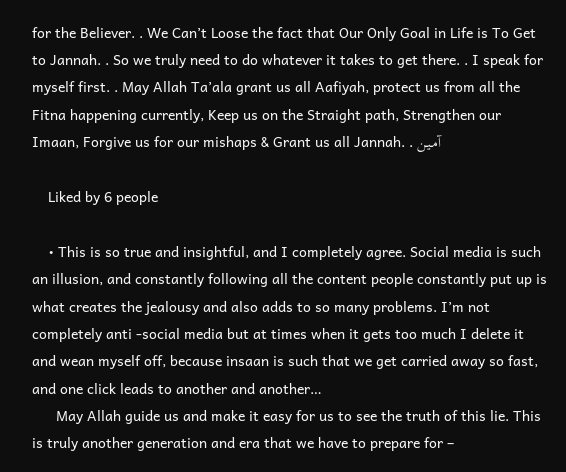for the Believer. . We Can’t Loose the fact that Our Only Goal in Life is To Get to Jannah. . So we truly need to do whatever it takes to get there. . I speak for myself first. . May Allah Ta’ala grant us all Aafiyah, protect us from all the Fitna happening currently, Keep us on the Straight path, Strengthen our Imaan, Forgive us for our mishaps & Grant us all Jannah. . آمـيـن

    Liked by 6 people

    • This is so true and insightful, and I completely agree. Social media is such an illusion, and constantly following all the content people constantly put up is what creates the jealousy and also adds to so many problems. I’m not completely anti -social media but at times when it gets too much I delete it and wean myself off, because insaan is such that we get carried away so fast, and one click leads to another and another…
      May Allah guide us and make it easy for us to see the truth of this lie. This is truly another generation and era that we have to prepare for –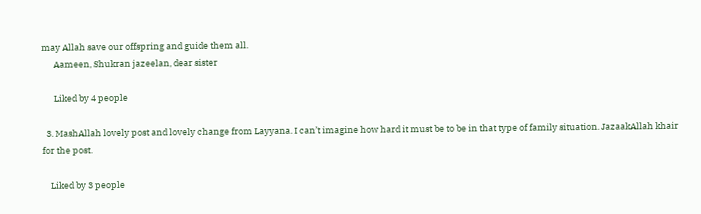may Allah save our offspring and guide them all.
      Aameen, Shukran jazeelan, dear sister

      Liked by 4 people

  3. MashAllah lovely post and lovely change from Layyana. I can’t imagine how hard it must be to be in that type of family situation. JazaakAllah khair for the post.

    Liked by 3 people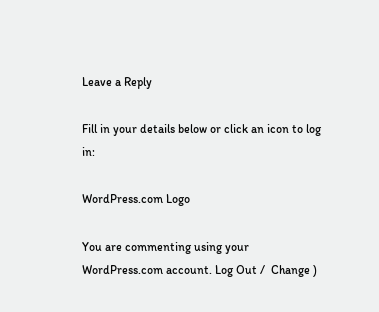Leave a Reply

Fill in your details below or click an icon to log in:

WordPress.com Logo

You are commenting using your WordPress.com account. Log Out /  Change )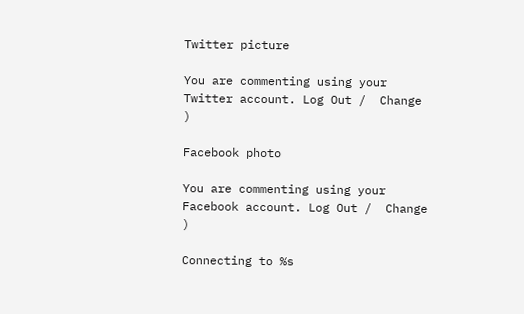Twitter picture

You are commenting using your Twitter account. Log Out /  Change )

Facebook photo

You are commenting using your Facebook account. Log Out /  Change )

Connecting to %s